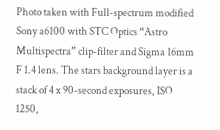Photo taken with Full-spectrum modified Sony a6100 with STC Optics “Astro Multispectra” clip-filter and Sigma 16mm F 1.4 lens. The stars background layer is a stack of 4 x 90-second exposures, ISO 1250,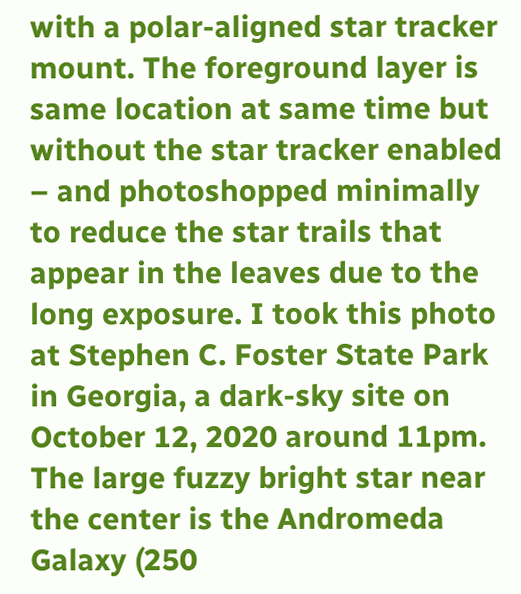with a polar-aligned star tracker mount. The foreground layer is same location at same time but without the star tracker enabled – and photoshopped minimally to reduce the star trails that appear in the leaves due to the long exposure. I took this photo at Stephen C. Foster State Park in Georgia, a dark-sky site on October 12, 2020 around 11pm. The large fuzzy bright star near the center is the Andromeda Galaxy (250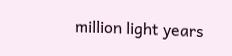million light years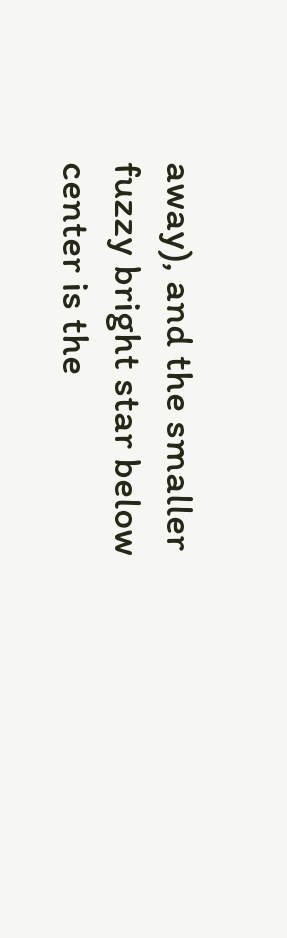away), and the smaller fuzzy bright star below center is the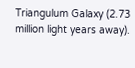Triangulum Galaxy (2.73 million light years away).